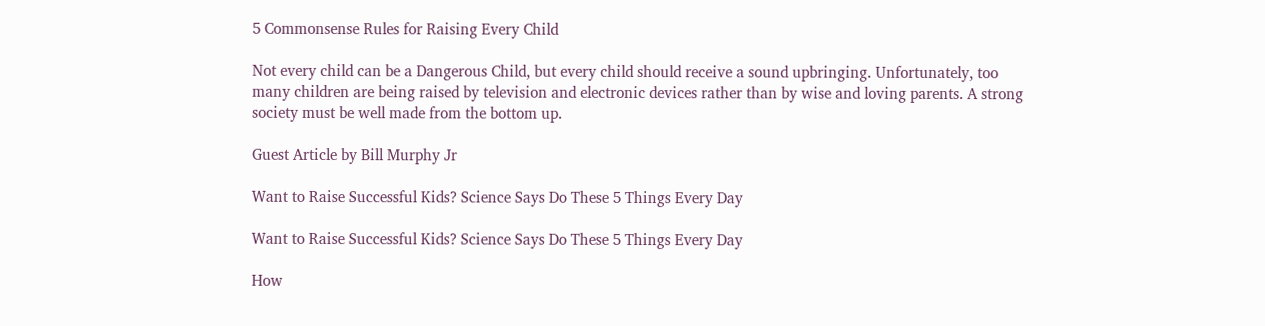5 Commonsense Rules for Raising Every Child

Not every child can be a Dangerous Child, but every child should receive a sound upbringing. Unfortunately, too many children are being raised by television and electronic devices rather than by wise and loving parents. A strong society must be well made from the bottom up.

Guest Article by Bill Murphy Jr

Want to Raise Successful Kids? Science Says Do These 5 Things Every Day

Want to Raise Successful Kids? Science Says Do These 5 Things Every Day

How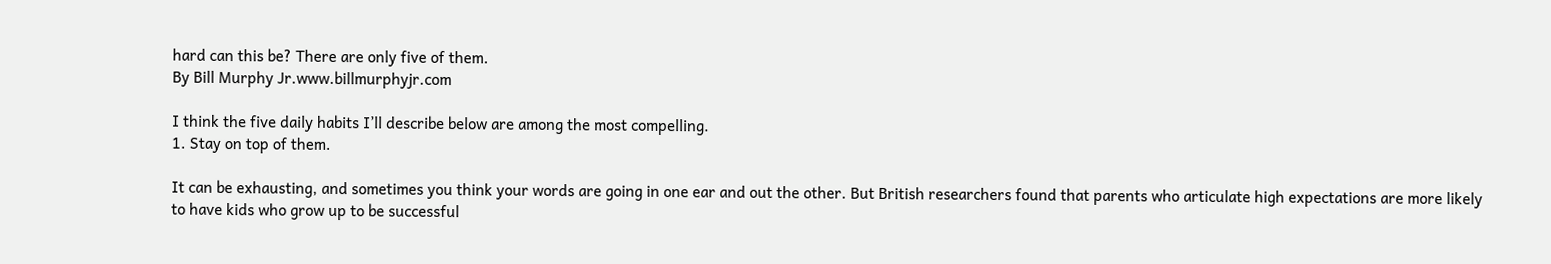hard can this be? There are only five of them.
By Bill Murphy Jr.www.billmurphyjr.com

I think the five daily habits I’ll describe below are among the most compelling.
1. Stay on top of them.

It can be exhausting, and sometimes you think your words are going in one ear and out the other. But British researchers found that parents who articulate high expectations are more likely to have kids who grow up to be successful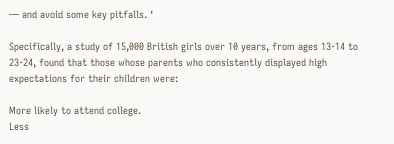— and avoid some key pitfalls. ‘

Specifically, a study of 15,000 British girls over 10 years, from ages 13-14 to 23-24, found that those whose parents who consistently displayed high expectations for their children were:

More likely to attend college.
Less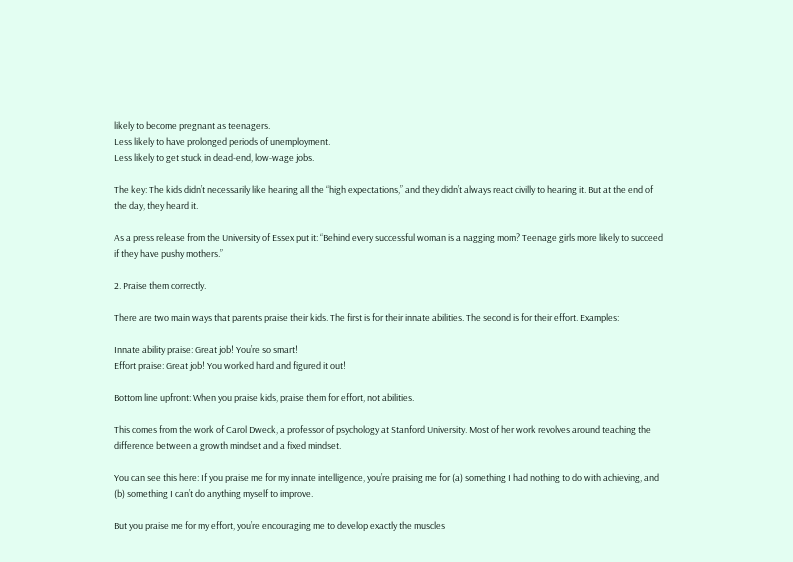likely to become pregnant as teenagers.
Less likely to have prolonged periods of unemployment.
Less likely to get stuck in dead-end, low-wage jobs.

The key: The kids didn’t necessarily like hearing all the “high expectations,” and they didn’t always react civilly to hearing it. But at the end of the day, they heard it.

As a press release from the University of Essex put it: “Behind every successful woman is a nagging mom? Teenage girls more likely to succeed if they have pushy mothers.”

2. Praise them correctly.

There are two main ways that parents praise their kids. The first is for their innate abilities. The second is for their effort. Examples:

Innate ability praise: Great job! You’re so smart!
Effort praise: Great job! You worked hard and figured it out!

Bottom line upfront: When you praise kids, praise them for effort, not abilities.

This comes from the work of Carol Dweck, a professor of psychology at Stanford University. Most of her work revolves around teaching the difference between a growth mindset and a fixed mindset.

You can see this here: If you praise me for my innate intelligence, you’re praising me for (a) something I had nothing to do with achieving, and (b) something I can’t do anything myself to improve.

But you praise me for my effort, you’re encouraging me to develop exactly the muscles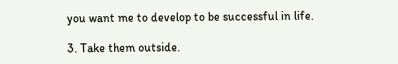you want me to develop to be successful in life.

3. Take them outside.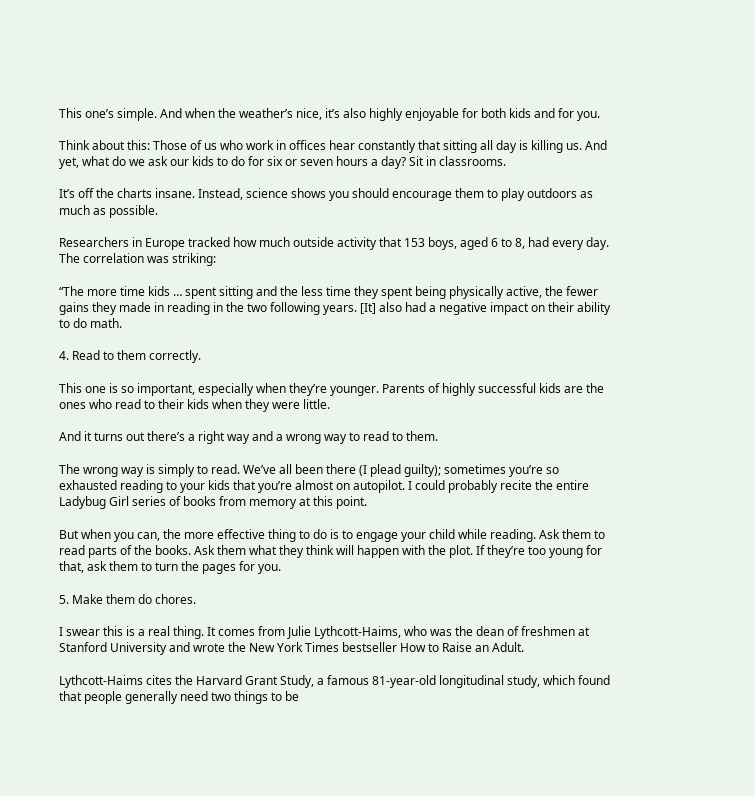This one’s simple. And when the weather’s nice, it’s also highly enjoyable for both kids and for you.

Think about this: Those of us who work in offices hear constantly that sitting all day is killing us. And yet, what do we ask our kids to do for six or seven hours a day? Sit in classrooms.

It’s off the charts insane. Instead, science shows you should encourage them to play outdoors as much as possible.

Researchers in Europe tracked how much outside activity that 153 boys, aged 6 to 8, had every day. The correlation was striking:

“The more time kids … spent sitting and the less time they spent being physically active, the fewer gains they made in reading in the two following years. [It] also had a negative impact on their ability to do math.

4. Read to them correctly.

This one is so important, especially when they’re younger. Parents of highly successful kids are the ones who read to their kids when they were little.

And it turns out there’s a right way and a wrong way to read to them.

The wrong way is simply to read. We’ve all been there (I plead guilty); sometimes you’re so exhausted reading to your kids that you’re almost on autopilot. I could probably recite the entire Ladybug Girl series of books from memory at this point.

But when you can, the more effective thing to do is to engage your child while reading. Ask them to read parts of the books. Ask them what they think will happen with the plot. If they’re too young for that, ask them to turn the pages for you.

5. Make them do chores.

I swear this is a real thing. It comes from Julie Lythcott-Haims, who was the dean of freshmen at Stanford University and wrote the New York Times bestseller How to Raise an Adult.

Lythcott-Haims cites the Harvard Grant Study, a famous 81-year-old longitudinal study, which found that people generally need two things to be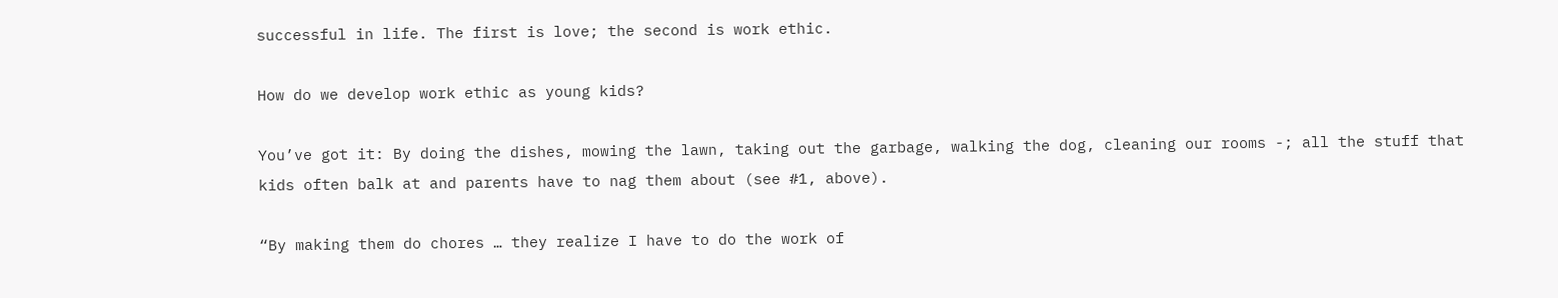successful in life. The first is love; the second is work ethic.

How do we develop work ethic as young kids?

You’ve got it: By doing the dishes, mowing the lawn, taking out the garbage, walking the dog, cleaning our rooms -; all the stuff that kids often balk at and parents have to nag them about (see #1, above).

“By making them do chores … they realize I have to do the work of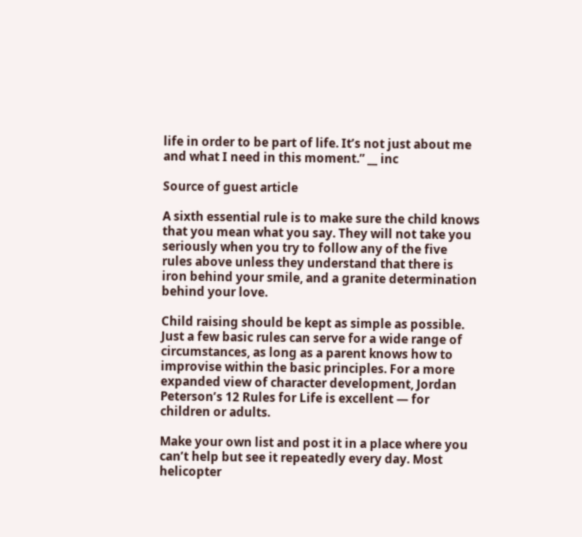life in order to be part of life. It’s not just about me and what I need in this moment.” __ inc

Source of guest article

A sixth essential rule is to make sure the child knows that you mean what you say. They will not take you seriously when you try to follow any of the five rules above unless they understand that there is iron behind your smile, and a granite determination behind your love.

Child raising should be kept as simple as possible. Just a few basic rules can serve for a wide range of circumstances, as long as a parent knows how to improvise within the basic principles. For a more expanded view of character development, Jordan Peterson’s 12 Rules for Life is excellent — for children or adults.

Make your own list and post it in a place where you can’t help but see it repeatedly every day. Most helicopter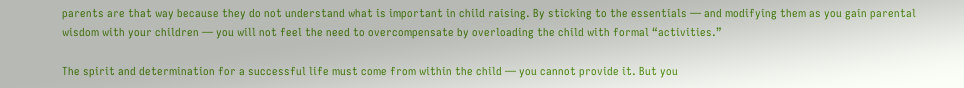parents are that way because they do not understand what is important in child raising. By sticking to the essentials — and modifying them as you gain parental wisdom with your children — you will not feel the need to overcompensate by overloading the child with formal “activities.”

The spirit and determination for a successful life must come from within the child — you cannot provide it. But you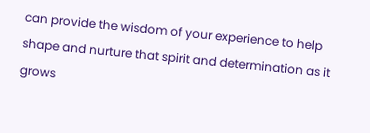can provide the wisdom of your experience to help shape and nurture that spirit and determination as it grows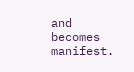and becomes manifest.